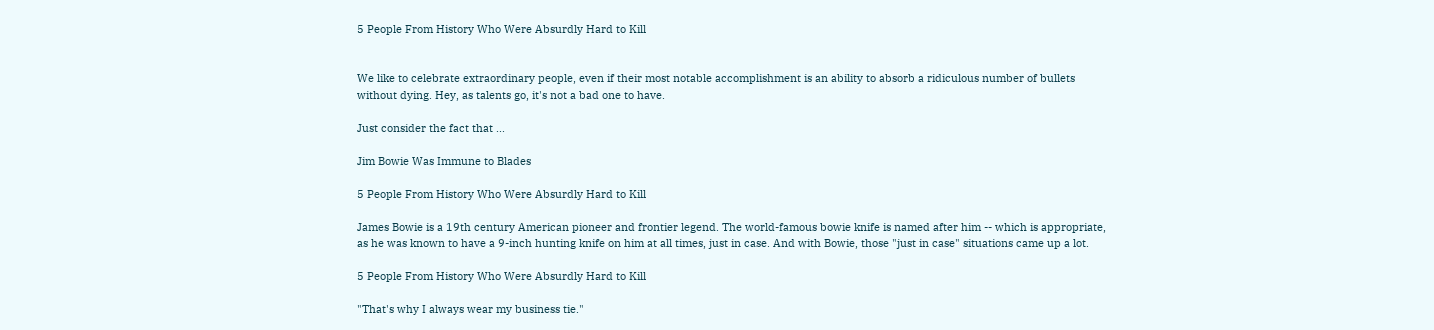5 People From History Who Were Absurdly Hard to Kill


We like to celebrate extraordinary people, even if their most notable accomplishment is an ability to absorb a ridiculous number of bullets without dying. Hey, as talents go, it's not a bad one to have.

Just consider the fact that ...

Jim Bowie Was Immune to Blades

5 People From History Who Were Absurdly Hard to Kill

James Bowie is a 19th century American pioneer and frontier legend. The world-famous bowie knife is named after him -- which is appropriate, as he was known to have a 9-inch hunting knife on him at all times, just in case. And with Bowie, those "just in case" situations came up a lot.

5 People From History Who Were Absurdly Hard to Kill

"That's why I always wear my business tie."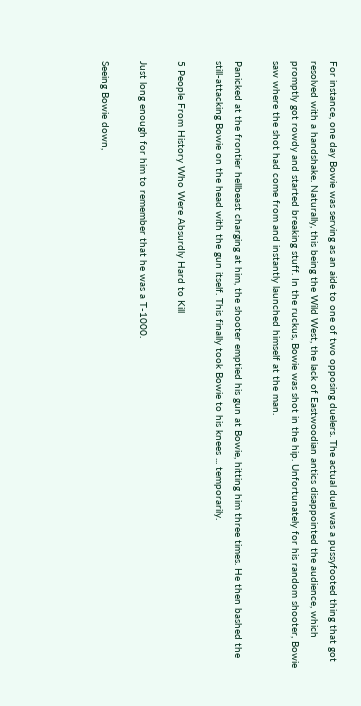For instance, one day Bowie was serving as an aide to one of two opposing duelers. The actual duel was a pussyfooted thing that got resolved with a handshake. Naturally, this being the Wild West, the lack of Eastwoodian antics disappointed the audience, which promptly got rowdy and started breaking stuff. In the ruckus, Bowie was shot in the hip. Unfortunately for his random shooter, Bowie saw where the shot had come from and instantly launched himself at the man.

Panicked at the frontier hellbeast charging at him, the shooter emptied his gun at Bowie, hitting him three times. He then bashed the still-attacking Bowie on the head with the gun itself. This finally took Bowie to his knees ... temporarily.

5 People From History Who Were Absurdly Hard to Kill

Just long enough for him to remember that he was a T-1000.

Seeing Bowie down,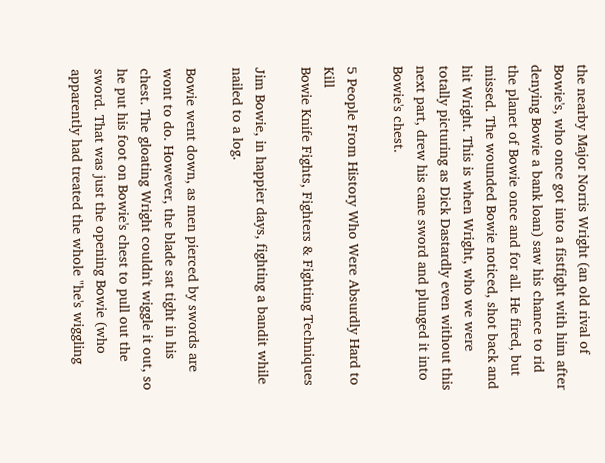the nearby Major Norris Wright (an old rival of Bowie's, who once got into a fistfight with him after denying Bowie a bank loan) saw his chance to rid the planet of Bowie once and for all. He fired, but missed. The wounded Bowie noticed, shot back and hit Wright. This is when Wright, who we were totally picturing as Dick Dastardly even without this next part, drew his cane sword and plunged it into Bowie's chest.

5 People From History Who Were Absurdly Hard to Kill
Bowie Knife Fights, Fighters & Fighting Techniques

Jim Bowie, in happier days, fighting a bandit while nailed to a log.

Bowie went down, as men pierced by swords are wont to do. However, the blade sat tight in his chest. The gloating Wright couldn't wiggle it out, so he put his foot on Bowie's chest to pull out the sword. That was just the opening Bowie (who apparently had treated the whole "he's wiggling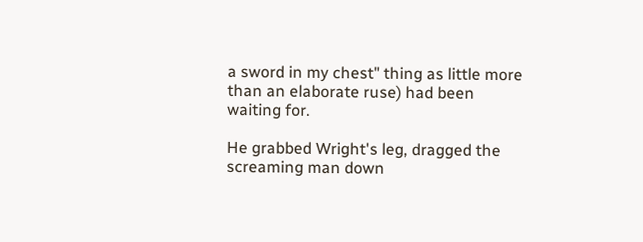a sword in my chest" thing as little more than an elaborate ruse) had been waiting for.

He grabbed Wright's leg, dragged the screaming man down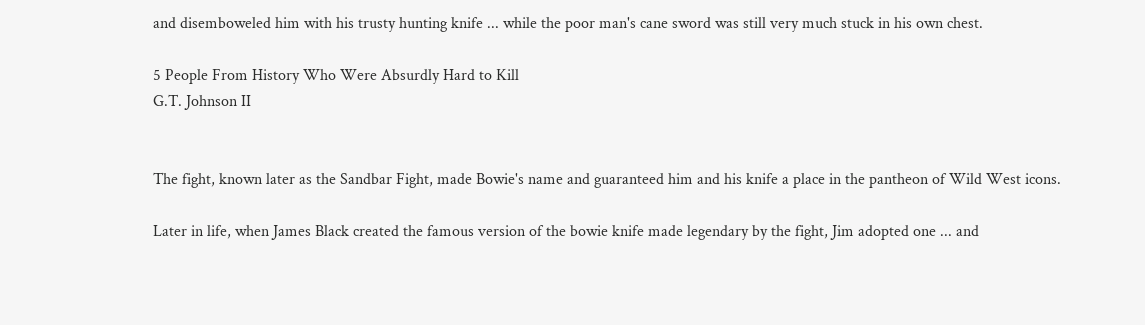and disemboweled him with his trusty hunting knife ... while the poor man's cane sword was still very much stuck in his own chest.

5 People From History Who Were Absurdly Hard to Kill
G.T. Johnson II


The fight, known later as the Sandbar Fight, made Bowie's name and guaranteed him and his knife a place in the pantheon of Wild West icons.

Later in life, when James Black created the famous version of the bowie knife made legendary by the fight, Jim adopted one ... and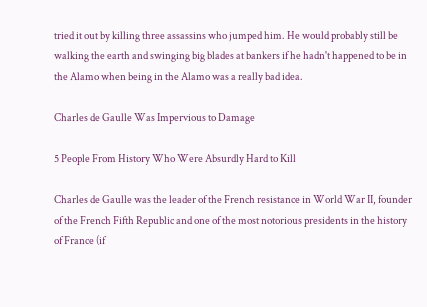tried it out by killing three assassins who jumped him. He would probably still be walking the earth and swinging big blades at bankers if he hadn't happened to be in the Alamo when being in the Alamo was a really bad idea.

Charles de Gaulle Was Impervious to Damage

5 People From History Who Were Absurdly Hard to Kill

Charles de Gaulle was the leader of the French resistance in World War II, founder of the French Fifth Republic and one of the most notorious presidents in the history of France (if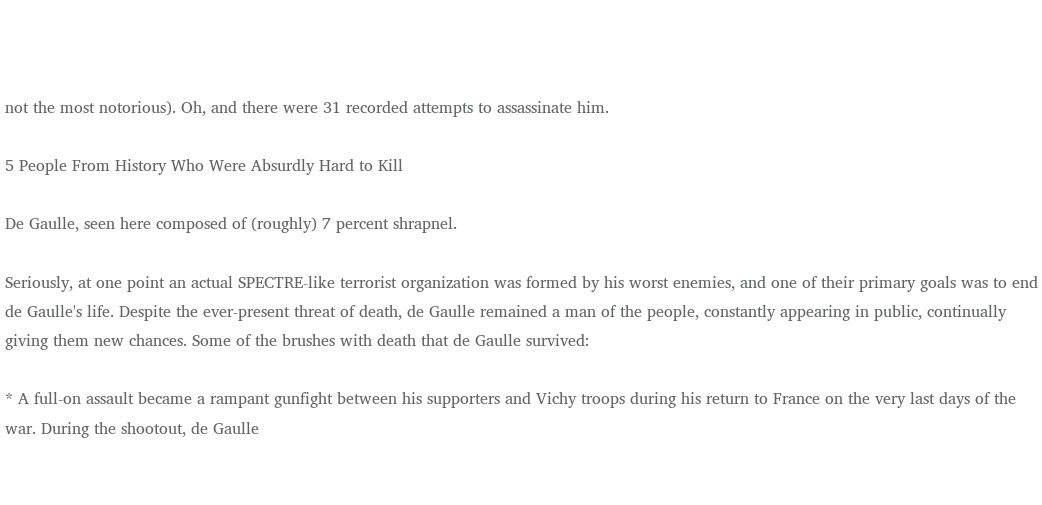not the most notorious). Oh, and there were 31 recorded attempts to assassinate him.

5 People From History Who Were Absurdly Hard to Kill

De Gaulle, seen here composed of (roughly) 7 percent shrapnel.

Seriously, at one point an actual SPECTRE-like terrorist organization was formed by his worst enemies, and one of their primary goals was to end de Gaulle's life. Despite the ever-present threat of death, de Gaulle remained a man of the people, constantly appearing in public, continually giving them new chances. Some of the brushes with death that de Gaulle survived:

* A full-on assault became a rampant gunfight between his supporters and Vichy troops during his return to France on the very last days of the war. During the shootout, de Gaulle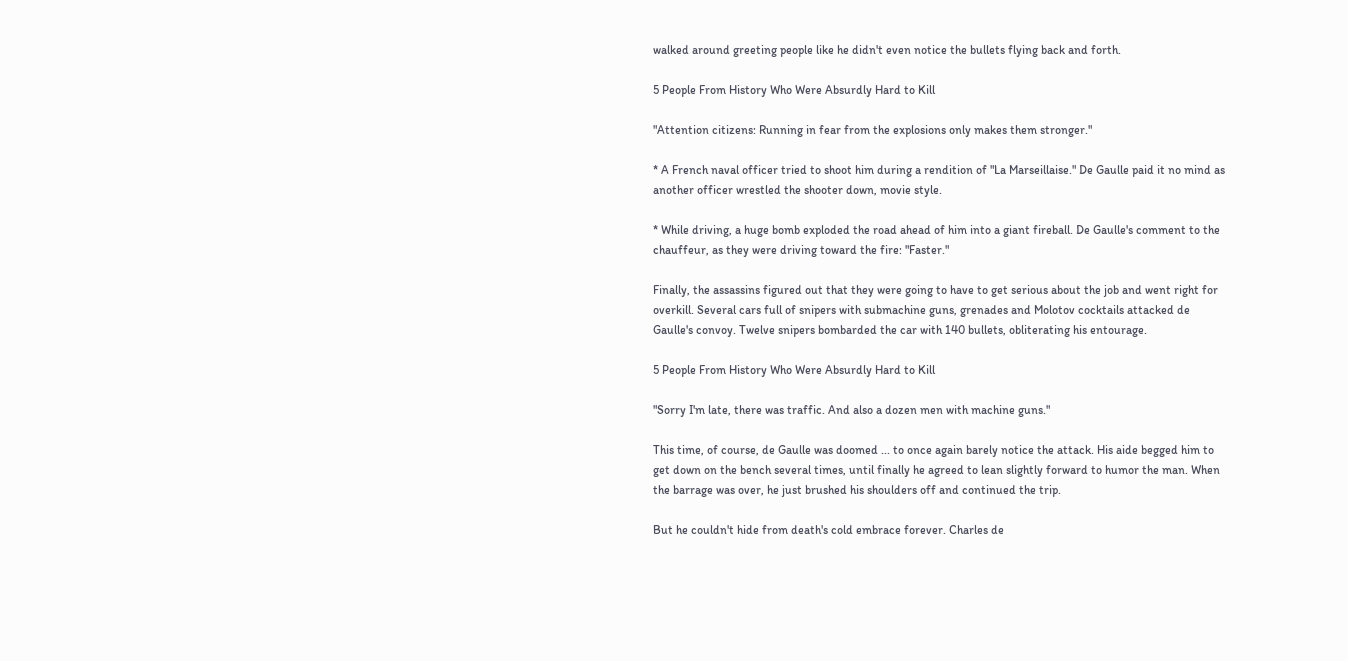walked around greeting people like he didn't even notice the bullets flying back and forth.

5 People From History Who Were Absurdly Hard to Kill

"Attention citizens: Running in fear from the explosions only makes them stronger."

* A French naval officer tried to shoot him during a rendition of "La Marseillaise." De Gaulle paid it no mind as another officer wrestled the shooter down, movie style.

* While driving, a huge bomb exploded the road ahead of him into a giant fireball. De Gaulle's comment to the chauffeur, as they were driving toward the fire: "Faster."

Finally, the assassins figured out that they were going to have to get serious about the job and went right for overkill. Several cars full of snipers with submachine guns, grenades and Molotov cocktails attacked de Gaulle's convoy. Twelve snipers bombarded the car with 140 bullets, obliterating his entourage.

5 People From History Who Were Absurdly Hard to Kill

"Sorry I'm late, there was traffic. And also a dozen men with machine guns."

This time, of course, de Gaulle was doomed ... to once again barely notice the attack. His aide begged him to get down on the bench several times, until finally he agreed to lean slightly forward to humor the man. When the barrage was over, he just brushed his shoulders off and continued the trip.

But he couldn't hide from death's cold embrace forever. Charles de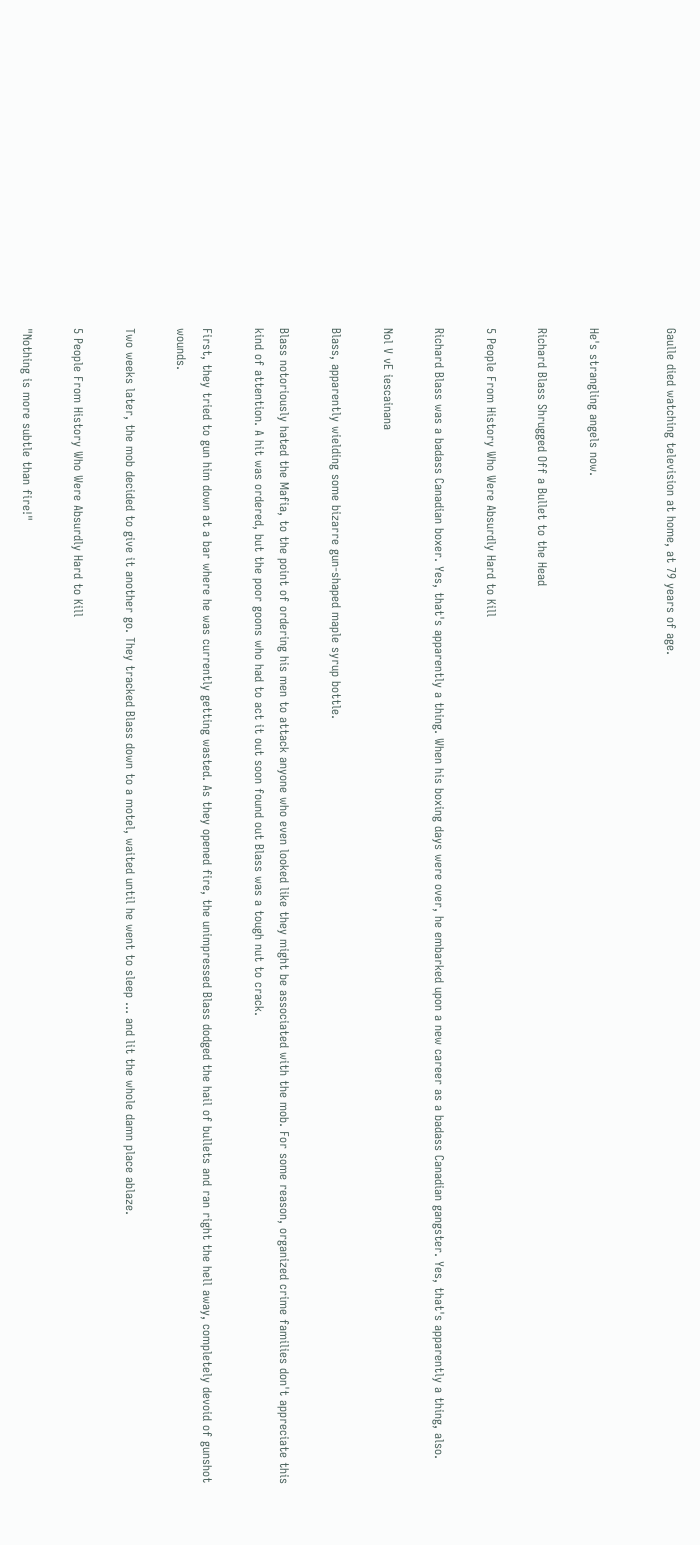Gaulle died watching television at home, at 79 years of age.


He's strangling angels now.

Richard Blass Shrugged Off a Bullet to the Head

5 People From History Who Were Absurdly Hard to Kill

Richard Blass was a badass Canadian boxer. Yes, that's apparently a thing. When his boxing days were over, he embarked upon a new career as a badass Canadian gangster. Yes, that's apparently a thing, also.

Nol V vE iescainana

Blass, apparently wielding some bizarre gun-shaped maple syrup bottle.

Blass notoriously hated the Mafia, to the point of ordering his men to attack anyone who even looked like they might be associated with the mob. For some reason, organized crime families don't appreciate this kind of attention. A hit was ordered, but the poor goons who had to act it out soon found out Blass was a tough nut to crack.

First, they tried to gun him down at a bar where he was currently getting wasted. As they opened fire, the unimpressed Blass dodged the hail of bullets and ran right the hell away, completely devoid of gunshot wounds.

Two weeks later, the mob decided to give it another go. They tracked Blass down to a motel, waited until he went to sleep ... and lit the whole damn place ablaze.

5 People From History Who Were Absurdly Hard to Kill

"Nothing is more subtle than fire!"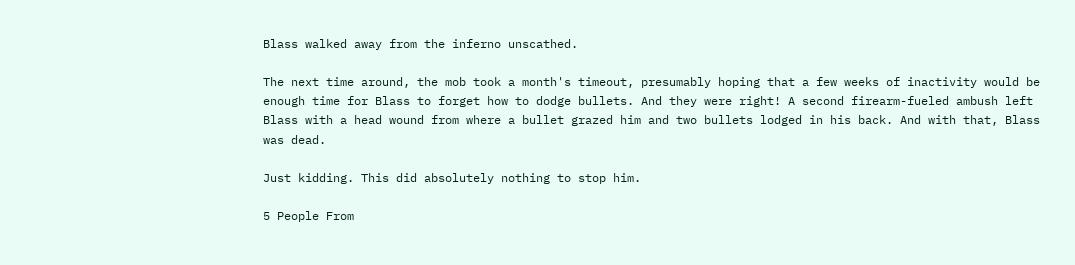Blass walked away from the inferno unscathed.

The next time around, the mob took a month's timeout, presumably hoping that a few weeks of inactivity would be enough time for Blass to forget how to dodge bullets. And they were right! A second firearm-fueled ambush left Blass with a head wound from where a bullet grazed him and two bullets lodged in his back. And with that, Blass was dead.

Just kidding. This did absolutely nothing to stop him.

5 People From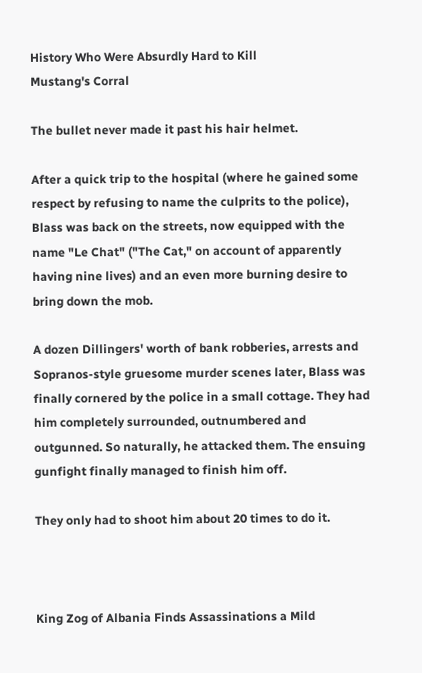History Who Were Absurdly Hard to Kill
Mustang's Corral

The bullet never made it past his hair helmet.

After a quick trip to the hospital (where he gained some respect by refusing to name the culprits to the police), Blass was back on the streets, now equipped with the name "Le Chat" ("The Cat," on account of apparently having nine lives) and an even more burning desire to bring down the mob.

A dozen Dillingers' worth of bank robberies, arrests and Sopranos-style gruesome murder scenes later, Blass was finally cornered by the police in a small cottage. They had him completely surrounded, outnumbered and outgunned. So naturally, he attacked them. The ensuing gunfight finally managed to finish him off.

They only had to shoot him about 20 times to do it.



King Zog of Albania Finds Assassinations a Mild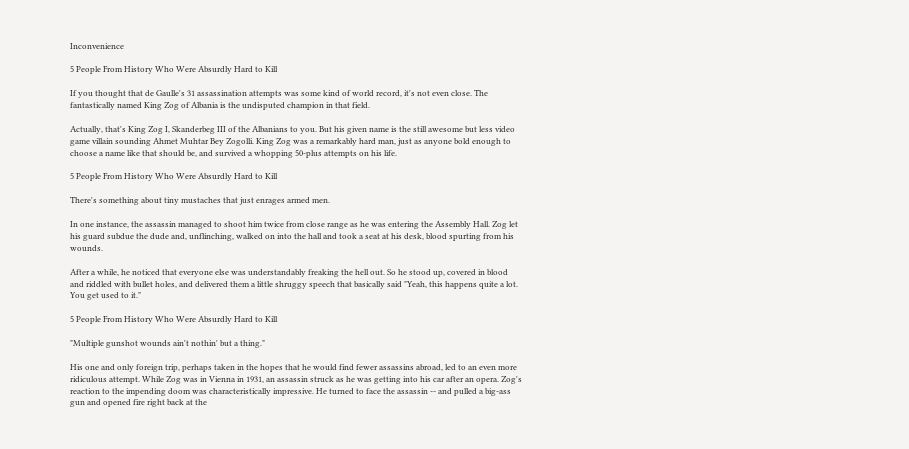Inconvenience

5 People From History Who Were Absurdly Hard to Kill

If you thought that de Gaulle's 31 assassination attempts was some kind of world record, it's not even close. The fantastically named King Zog of Albania is the undisputed champion in that field.

Actually, that's King Zog I, Skanderbeg III of the Albanians to you. But his given name is the still awesome but less video game villain sounding Ahmet Muhtar Bey Zogolli. King Zog was a remarkably hard man, just as anyone bold enough to choose a name like that should be, and survived a whopping 50-plus attempts on his life.

5 People From History Who Were Absurdly Hard to Kill

There's something about tiny mustaches that just enrages armed men.

In one instance, the assassin managed to shoot him twice from close range as he was entering the Assembly Hall. Zog let his guard subdue the dude and, unflinching, walked on into the hall and took a seat at his desk, blood spurting from his wounds.

After a while, he noticed that everyone else was understandably freaking the hell out. So he stood up, covered in blood and riddled with bullet holes, and delivered them a little shruggy speech that basically said "Yeah, this happens quite a lot. You get used to it."

5 People From History Who Were Absurdly Hard to Kill

"Multiple gunshot wounds ain't nothin' but a thing."

His one and only foreign trip, perhaps taken in the hopes that he would find fewer assassins abroad, led to an even more ridiculous attempt. While Zog was in Vienna in 1931, an assassin struck as he was getting into his car after an opera. Zog's reaction to the impending doom was characteristically impressive. He turned to face the assassin -- and pulled a big-ass gun and opened fire right back at the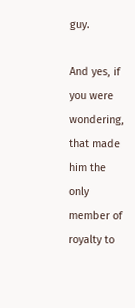guy.

And yes, if you were wondering, that made him the only member of royalty to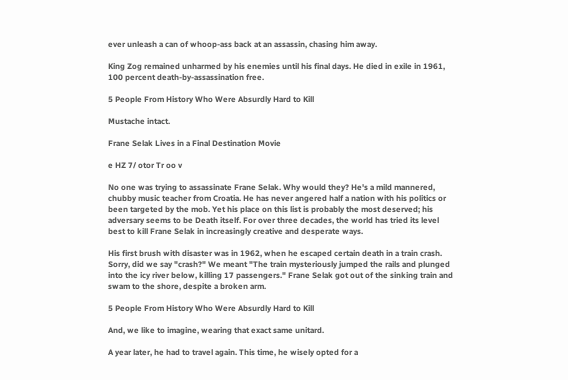ever unleash a can of whoop-ass back at an assassin, chasing him away.

King Zog remained unharmed by his enemies until his final days. He died in exile in 1961, 100 percent death-by-assassination free.

5 People From History Who Were Absurdly Hard to Kill

Mustache intact.

Frane Selak Lives in a Final Destination Movie

e HZ 7/ otor Tr oo v

No one was trying to assassinate Frane Selak. Why would they? He's a mild mannered, chubby music teacher from Croatia. He has never angered half a nation with his politics or been targeted by the mob. Yet his place on this list is probably the most deserved; his adversary seems to be Death itself. For over three decades, the world has tried its level best to kill Frane Selak in increasingly creative and desperate ways.

His first brush with disaster was in 1962, when he escaped certain death in a train crash. Sorry, did we say "crash?" We meant "The train mysteriously jumped the rails and plunged into the icy river below, killing 17 passengers." Frane Selak got out of the sinking train and swam to the shore, despite a broken arm.

5 People From History Who Were Absurdly Hard to Kill

And, we like to imagine, wearing that exact same unitard.

A year later, he had to travel again. This time, he wisely opted for a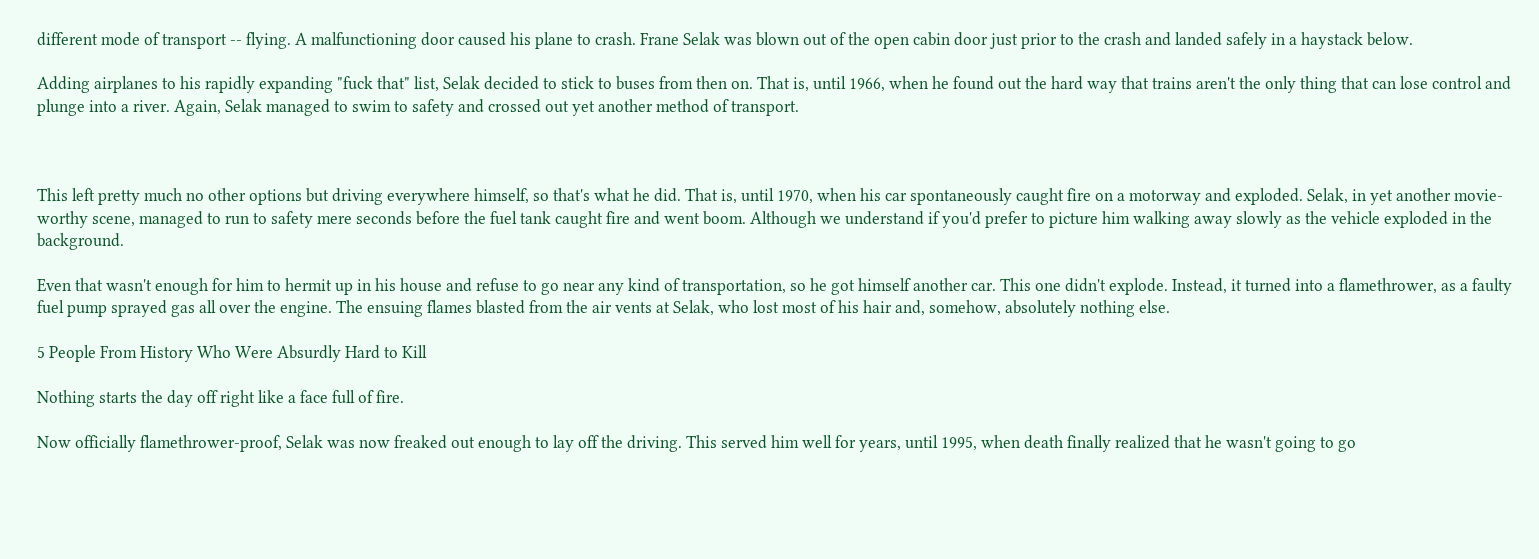different mode of transport -- flying. A malfunctioning door caused his plane to crash. Frane Selak was blown out of the open cabin door just prior to the crash and landed safely in a haystack below.

Adding airplanes to his rapidly expanding "fuck that" list, Selak decided to stick to buses from then on. That is, until 1966, when he found out the hard way that trains aren't the only thing that can lose control and plunge into a river. Again, Selak managed to swim to safety and crossed out yet another method of transport.



This left pretty much no other options but driving everywhere himself, so that's what he did. That is, until 1970, when his car spontaneously caught fire on a motorway and exploded. Selak, in yet another movie-worthy scene, managed to run to safety mere seconds before the fuel tank caught fire and went boom. Although we understand if you'd prefer to picture him walking away slowly as the vehicle exploded in the background.

Even that wasn't enough for him to hermit up in his house and refuse to go near any kind of transportation, so he got himself another car. This one didn't explode. Instead, it turned into a flamethrower, as a faulty fuel pump sprayed gas all over the engine. The ensuing flames blasted from the air vents at Selak, who lost most of his hair and, somehow, absolutely nothing else.

5 People From History Who Were Absurdly Hard to Kill

Nothing starts the day off right like a face full of fire.

Now officially flamethrower-proof, Selak was now freaked out enough to lay off the driving. This served him well for years, until 1995, when death finally realized that he wasn't going to go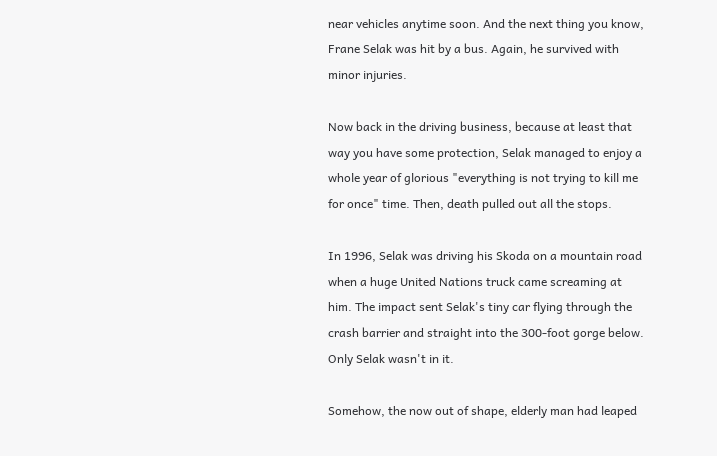near vehicles anytime soon. And the next thing you know, Frane Selak was hit by a bus. Again, he survived with minor injuries.

Now back in the driving business, because at least that way you have some protection, Selak managed to enjoy a whole year of glorious "everything is not trying to kill me for once" time. Then, death pulled out all the stops.

In 1996, Selak was driving his Skoda on a mountain road when a huge United Nations truck came screaming at him. The impact sent Selak's tiny car flying through the crash barrier and straight into the 300-foot gorge below. Only Selak wasn't in it.

Somehow, the now out of shape, elderly man had leaped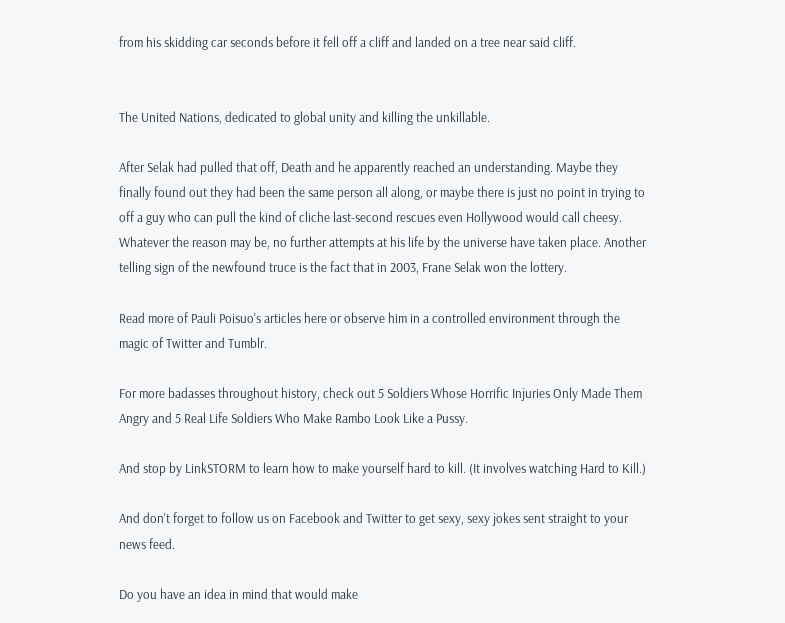from his skidding car seconds before it fell off a cliff and landed on a tree near said cliff.


The United Nations, dedicated to global unity and killing the unkillable.

After Selak had pulled that off, Death and he apparently reached an understanding. Maybe they finally found out they had been the same person all along, or maybe there is just no point in trying to off a guy who can pull the kind of cliche last-second rescues even Hollywood would call cheesy. Whatever the reason may be, no further attempts at his life by the universe have taken place. Another telling sign of the newfound truce is the fact that in 2003, Frane Selak won the lottery.

Read more of Pauli Poisuo's articles here or observe him in a controlled environment through the magic of Twitter and Tumblr.

For more badasses throughout history, check out 5 Soldiers Whose Horrific Injuries Only Made Them Angry and 5 Real Life Soldiers Who Make Rambo Look Like a Pussy.

And stop by LinkSTORM to learn how to make yourself hard to kill. (It involves watching Hard to Kill.)

And don't forget to follow us on Facebook and Twitter to get sexy, sexy jokes sent straight to your news feed.

Do you have an idea in mind that would make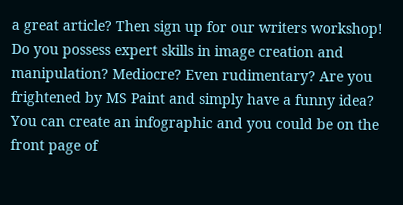a great article? Then sign up for our writers workshop! Do you possess expert skills in image creation and manipulation? Mediocre? Even rudimentary? Are you frightened by MS Paint and simply have a funny idea? You can create an infographic and you could be on the front page of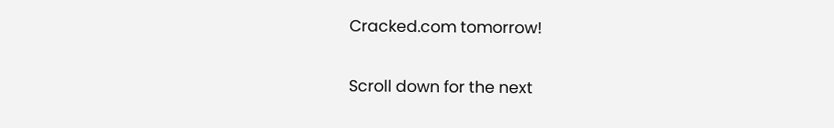Cracked.com tomorrow!

Scroll down for the next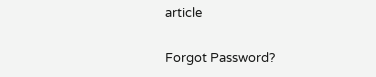article


Forgot Password?